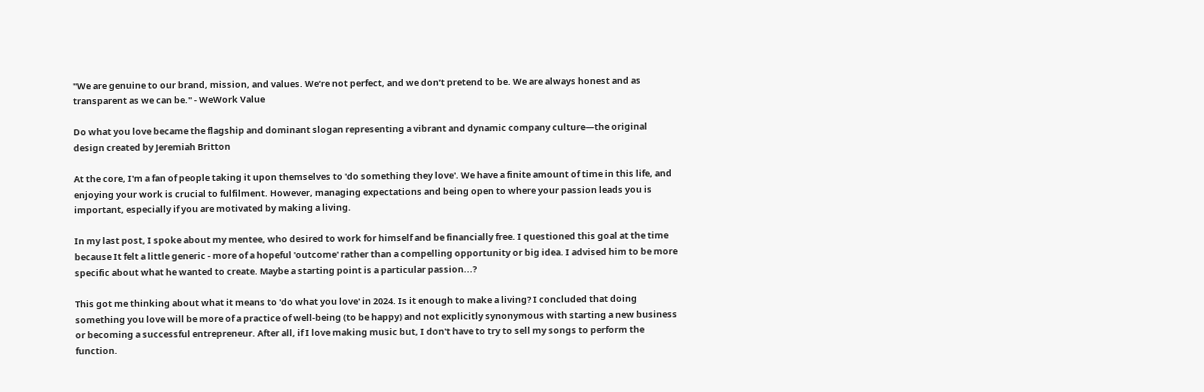"We are genuine to our brand, mission, and values. We’re not perfect, and we don’t pretend to be. We are always honest and as transparent as we can be." - WeWork Value

Do what you love became the flagship and dominant slogan representing a vibrant and dynamic company culture—the original design created by Jeremiah Britton

At the core, I'm a fan of people taking it upon themselves to 'do something they love'. We have a finite amount of time in this life, and enjoying your work is crucial to fulfilment. However, managing expectations and being open to where your passion leads you is important, especially if you are motivated by making a living.

In my last post, I spoke about my mentee, who desired to work for himself and be financially free. I questioned this goal at the time because It felt a little generic - more of a hopeful 'outcome' rather than a compelling opportunity or big idea. I advised him to be more specific about what he wanted to create. Maybe a starting point is a particular passion...?

This got me thinking about what it means to 'do what you love' in 2024. Is it enough to make a living? I concluded that doing something you love will be more of a practice of well-being (to be happy) and not explicitly synonymous with starting a new business or becoming a successful entrepreneur. After all, if I love making music but, I don't have to try to sell my songs to perform the function.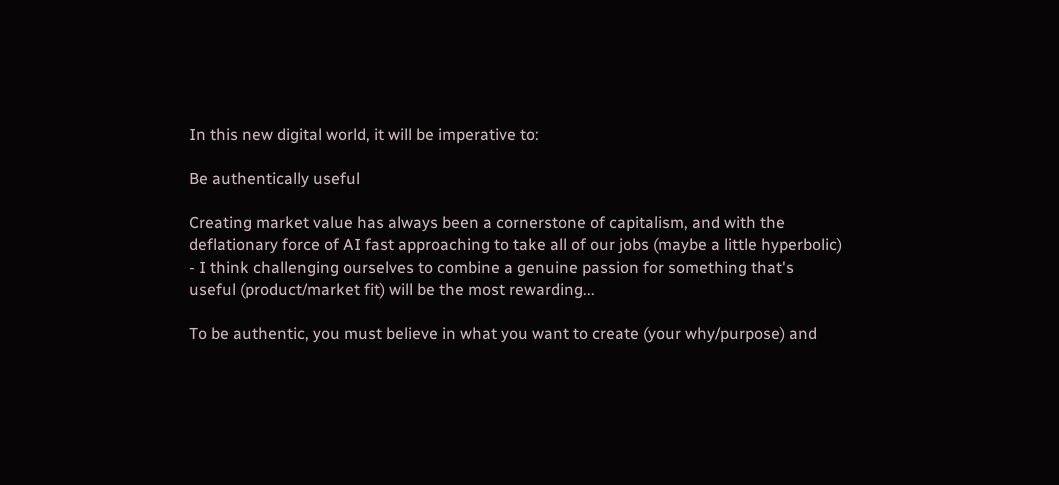In this new digital world, it will be imperative to:

Be authentically useful

Creating market value has always been a cornerstone of capitalism, and with the deflationary force of AI fast approaching to take all of our jobs (maybe a little hyperbolic) - I think challenging ourselves to combine a genuine passion for something that's useful (product/market fit) will be the most rewarding...

To be authentic, you must believe in what you want to create (your why/purpose) and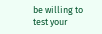be willing to test your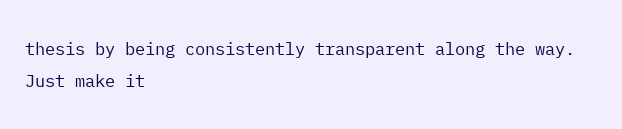thesis by being consistently transparent along the way.
Just make it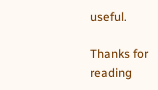useful.

Thanks for reading